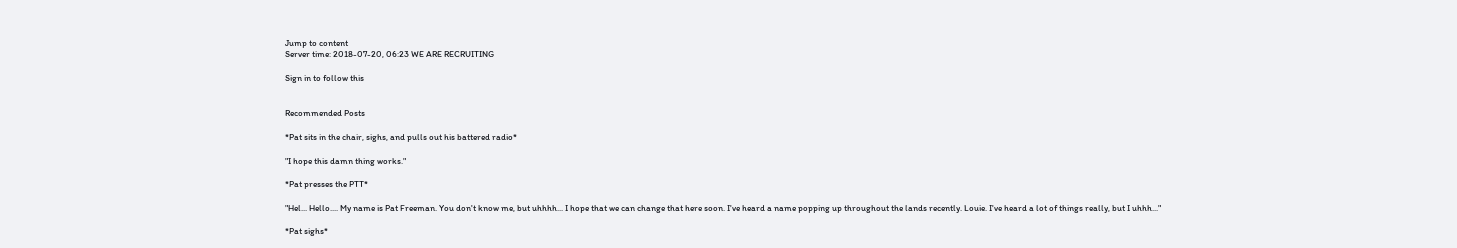Jump to content
Server time: 2018-07-20, 06:23 WE ARE RECRUITING

Sign in to follow this


Recommended Posts

*Pat sits in the chair, sighs, and pulls out his battered radio*

"I hope this damn thing works."

*Pat presses the PTT*

"Hel... Hello.... My name is Pat Freeman. You don't know me, but uhhhh... I hope that we can change that here soon. I've heard a name popping up throughout the lands recently. Louie. I've heard a lot of things really, but I uhhh..."

*Pat sighs*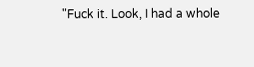"Fuck it. Look, I had a whole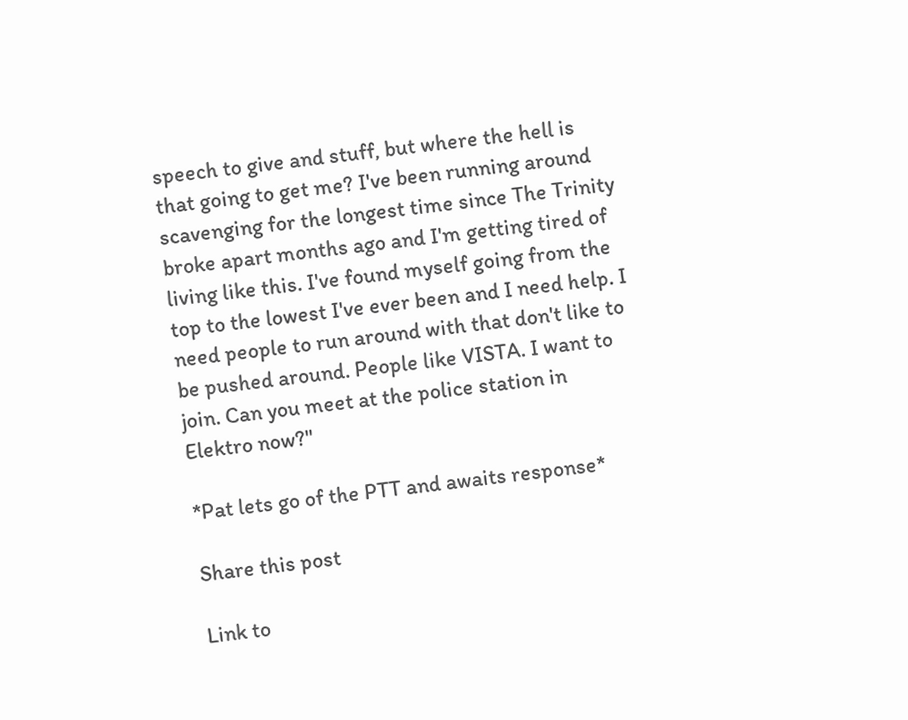speech to give and stuff, but where the hell is that going to get me? I've been running around scavenging for the longest time since The Trinity broke apart months ago and I'm getting tired of living like this. I've found myself going from the top to the lowest I've ever been and I need help. I need people to run around with that don't like to be pushed around. People like VISTA. I want to join. Can you meet at the police station in Elektro now?"

*Pat lets go of the PTT and awaits response*

Share this post

Link to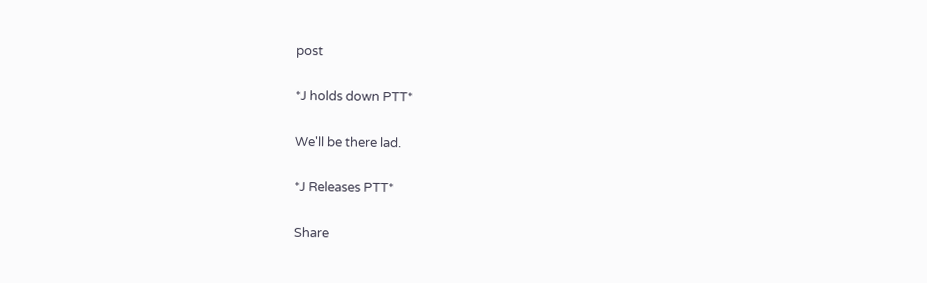post

*J holds down PTT*

We'll be there lad.

*J Releases PTT*

Share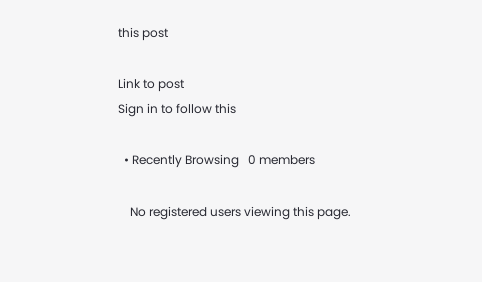this post

Link to post
Sign in to follow this

  • Recently Browsing   0 members

    No registered users viewing this page.